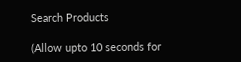Search Products

(Allow upto 10 seconds for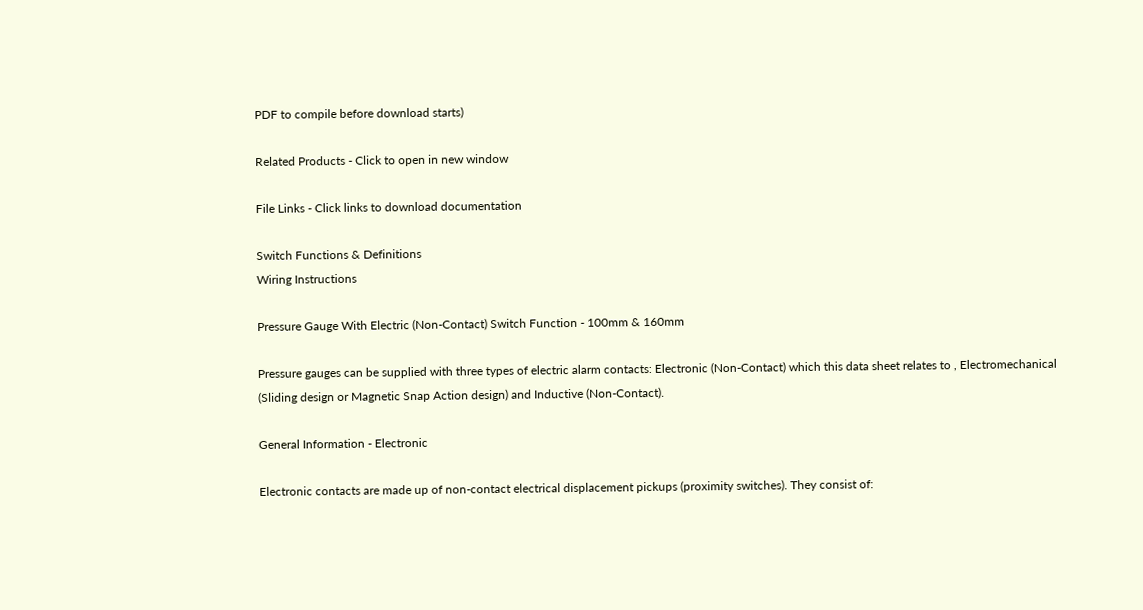PDF to compile before download starts)

Related Products - Click to open in new window

File Links - Click links to download documentation

Switch Functions & Definitions
Wiring Instructions

Pressure Gauge With Electric (Non-Contact) Switch Function - 100mm & 160mm

Pressure gauges can be supplied with three types of electric alarm contacts: Electronic (Non-Contact) which this data sheet relates to , Electromechanical (Sliding design or Magnetic Snap Action design) and Inductive (Non-Contact).

General Information - Electronic

Electronic contacts are made up of non-contact electrical displacement pickups (proximity switches). They consist of: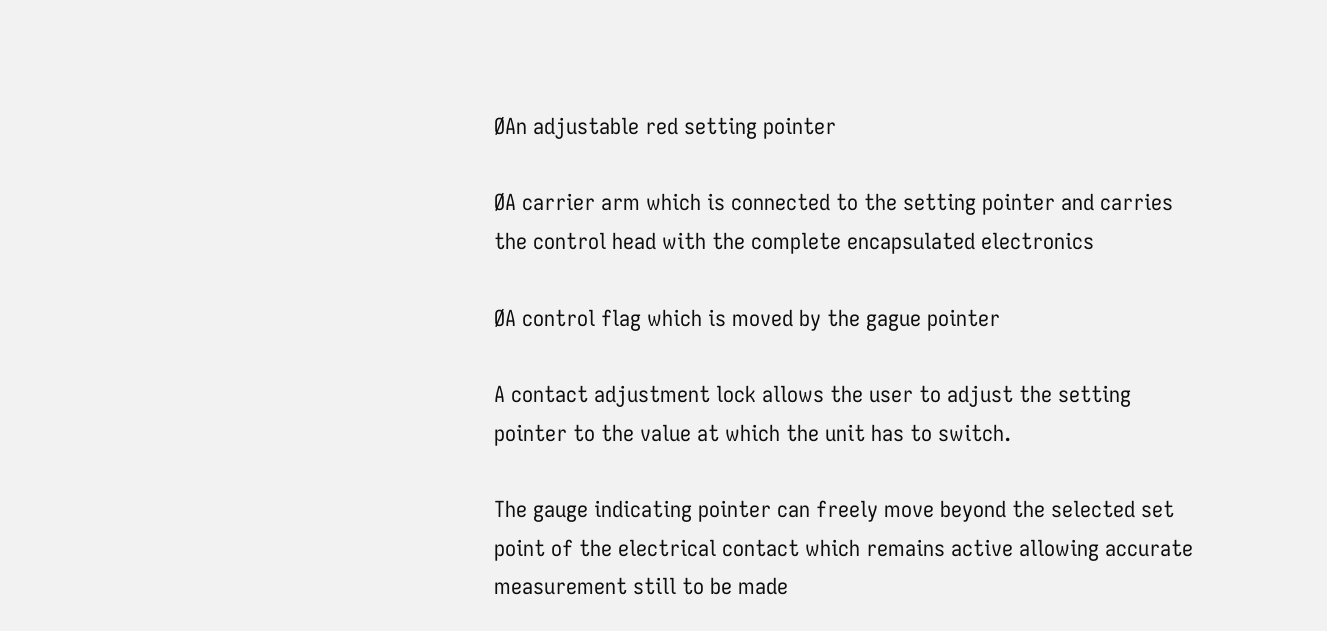ØAn adjustable red setting pointer

ØA carrier arm which is connected to the setting pointer and carries the control head with the complete encapsulated electronics

ØA control flag which is moved by the gague pointer

A contact adjustment lock allows the user to adjust the setting pointer to the value at which the unit has to switch.

The gauge indicating pointer can freely move beyond the selected set point of the electrical contact which remains active allowing accurate measurement still to be made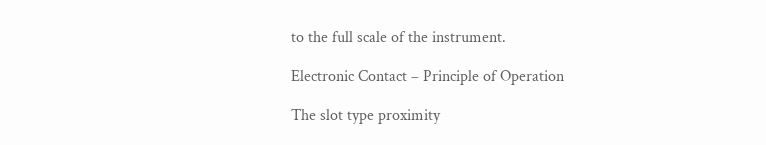to the full scale of the instrument.

Electronic Contact – Principle of Operation

The slot type proximity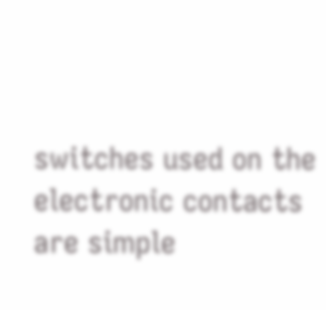switches used on the electronic contacts are simple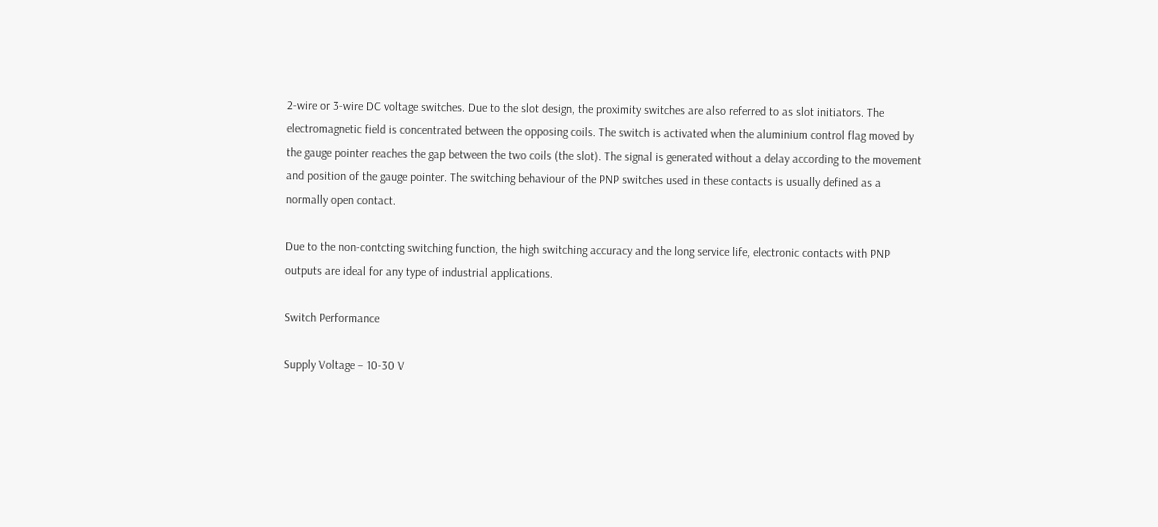2-wire or 3-wire DC voltage switches. Due to the slot design, the proximity switches are also referred to as slot initiators. The electromagnetic field is concentrated between the opposing coils. The switch is activated when the aluminium control flag moved by the gauge pointer reaches the gap between the two coils (the slot). The signal is generated without a delay according to the movement and position of the gauge pointer. The switching behaviour of the PNP switches used in these contacts is usually defined as a normally open contact.

Due to the non-contcting switching function, the high switching accuracy and the long service life, electronic contacts with PNP outputs are ideal for any type of industrial applications.

Switch Performance

Supply Voltage – 10-30 V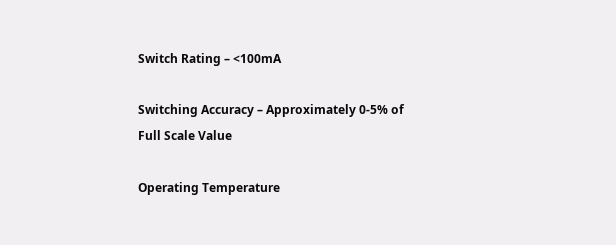Switch Rating – <100mA

Switching Accuracy – Approximately 0-5% of Full Scale Value

Operating Temperature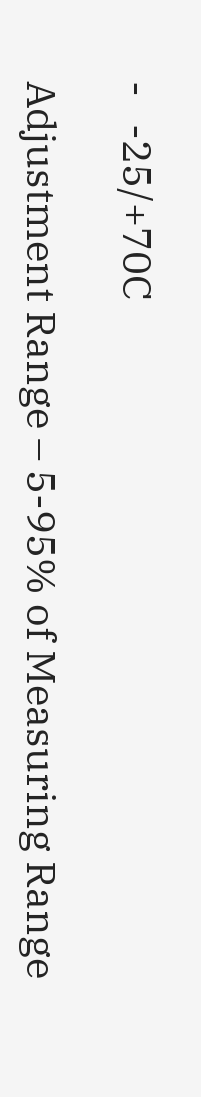-   -25/+70C

Adjustment Range – 5-95% of Measuring Range